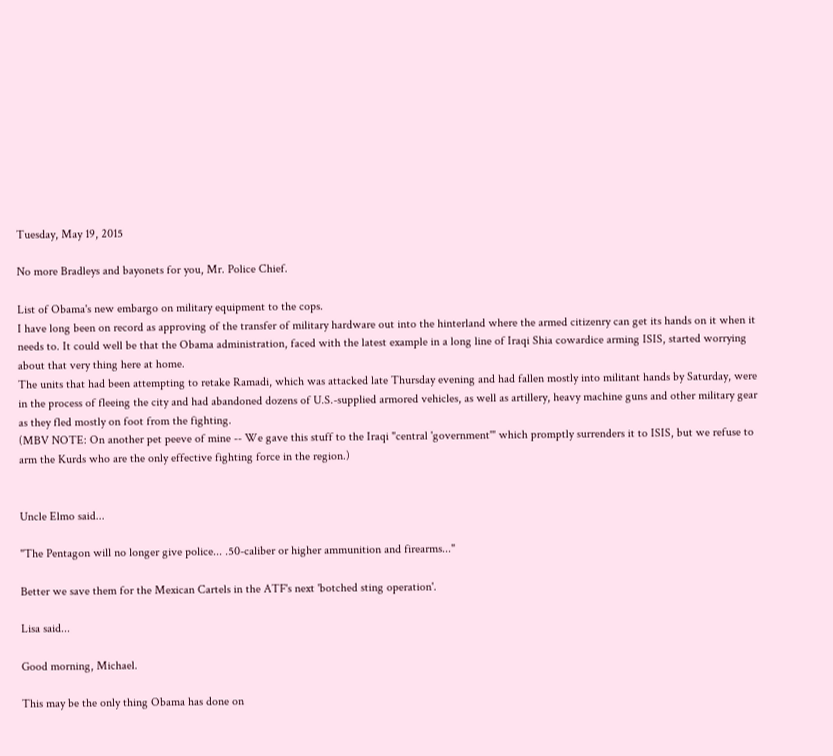Tuesday, May 19, 2015

No more Bradleys and bayonets for you, Mr. Police Chief.

List of Obama's new embargo on military equipment to the cops.
I have long been on record as approving of the transfer of military hardware out into the hinterland where the armed citizenry can get its hands on it when it needs to. It could well be that the Obama administration, faced with the latest example in a long line of Iraqi Shia cowardice arming ISIS, started worrying about that very thing here at home.
The units that had been attempting to retake Ramadi, which was attacked late Thursday evening and had fallen mostly into militant hands by Saturday, were in the process of fleeing the city and had abandoned dozens of U.S.-supplied armored vehicles, as well as artillery, heavy machine guns and other military gear as they fled mostly on foot from the fighting.
(MBV NOTE: On another pet peeve of mine -- We gave this stuff to the Iraqi "central 'government'" which promptly surrenders it to ISIS, but we refuse to arm the Kurds who are the only effective fighting force in the region.)


Uncle Elmo said...

"The Pentagon will no longer give police... .50-caliber or higher ammunition and firearms..."

Better we save them for the Mexican Cartels in the ATF's next 'botched sting operation'.

Lisa said...

Good morning, Michael.

This may be the only thing Obama has done on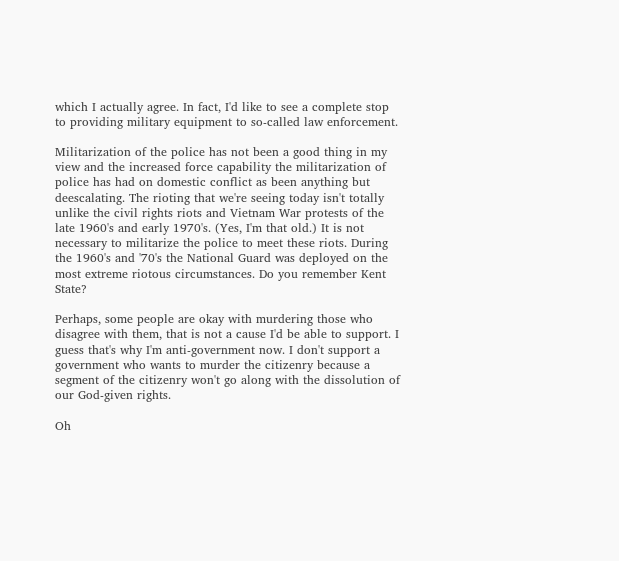which I actually agree. In fact, I'd like to see a complete stop to providing military equipment to so-called law enforcement.

Militarization of the police has not been a good thing in my view and the increased force capability the militarization of police has had on domestic conflict as been anything but deescalating. The rioting that we're seeing today isn't totally unlike the civil rights riots and Vietnam War protests of the late 1960's and early 1970's. (Yes, I'm that old.) It is not necessary to militarize the police to meet these riots. During the 1960's and '70's the National Guard was deployed on the most extreme riotous circumstances. Do you remember Kent State?

Perhaps, some people are okay with murdering those who disagree with them, that is not a cause I'd be able to support. I guess that's why I'm anti-government now. I don't support a government who wants to murder the citizenry because a segment of the citizenry won't go along with the dissolution of our God-given rights.

Oh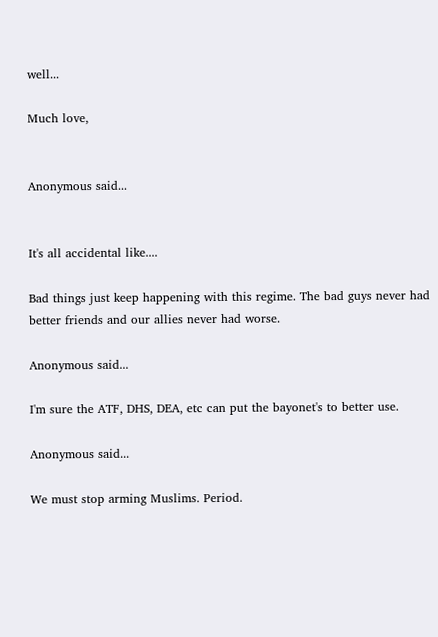well...

Much love,


Anonymous said...


It's all accidental like....

Bad things just keep happening with this regime. The bad guys never had better friends and our allies never had worse.

Anonymous said...

I'm sure the ATF, DHS, DEA, etc can put the bayonet's to better use.

Anonymous said...

We must stop arming Muslims. Period.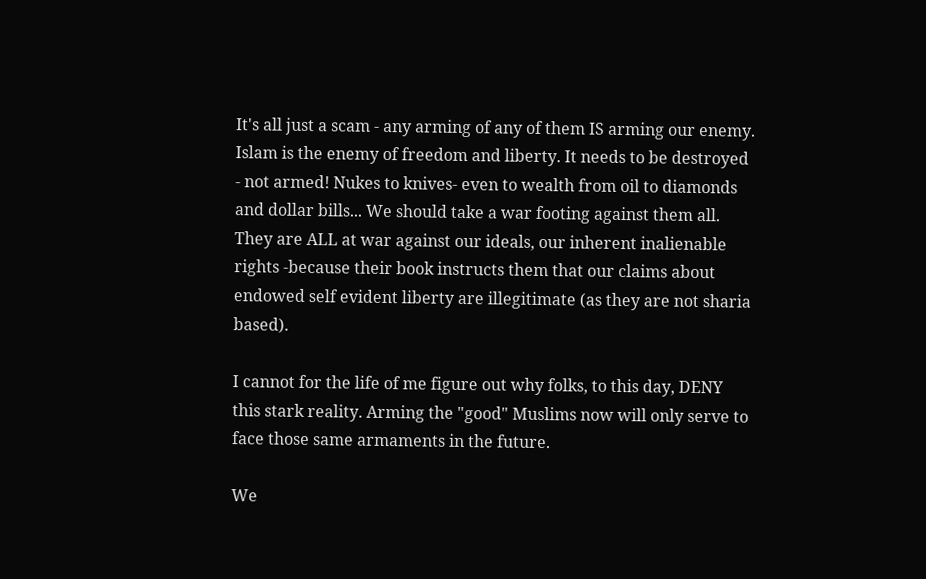It's all just a scam - any arming of any of them IS arming our enemy. Islam is the enemy of freedom and liberty. It needs to be destroyed - not armed! Nukes to knives- even to wealth from oil to diamonds and dollar bills... We should take a war footing against them all. They are ALL at war against our ideals, our inherent inalienable rights -because their book instructs them that our claims about endowed self evident liberty are illegitimate (as they are not sharia based).

I cannot for the life of me figure out why folks, to this day, DENY this stark reality. Arming the "good" Muslims now will only serve to face those same armaments in the future.

We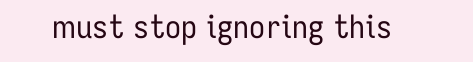must stop ignoring this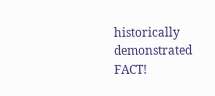historically demonstrated FACT!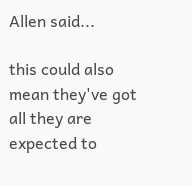Allen said...

this could also mean they've got all they are expected to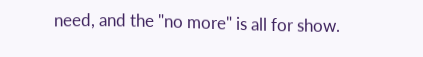need, and the "no more" is all for show.